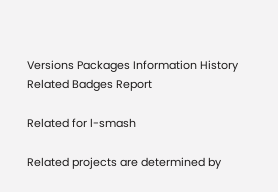Versions Packages Information History Related Badges Report

Related for l-smash

Related projects are determined by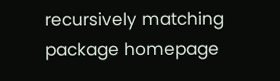recursively matching package homepage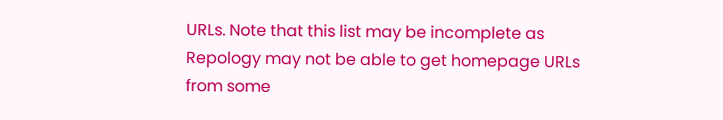URLs. Note that this list may be incomplete as Repology may not be able to get homepage URLs from some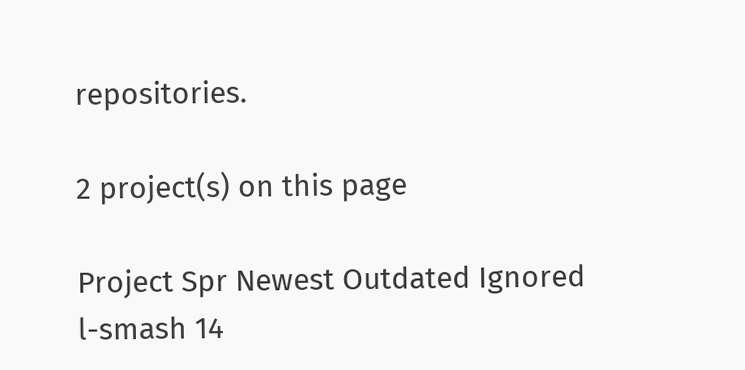repositories.

2 project(s) on this page

Project Spr Newest Outdated Ignored
l-smash 14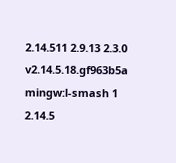2.14.511 2.9.13 2.3.0 v2.14.5.18.gf963b5a
mingw:l-smash 1 2.14.5